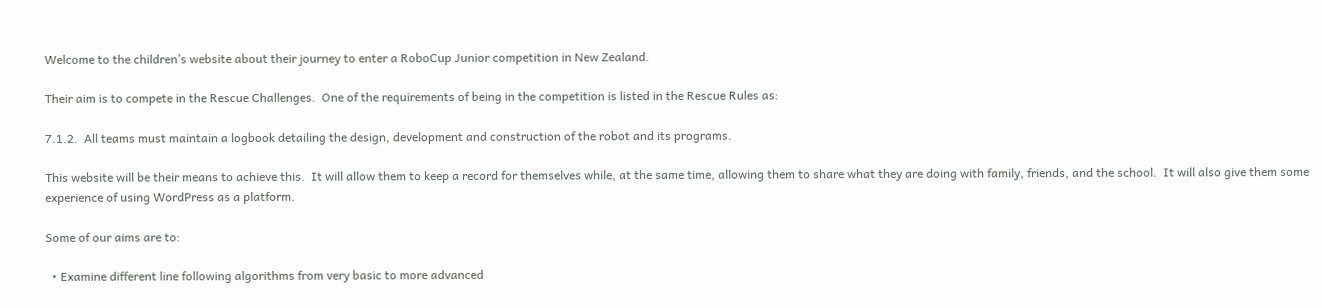Welcome to the children’s website about their journey to enter a RoboCup Junior competition in New Zealand.

Their aim is to compete in the Rescue Challenges.  One of the requirements of being in the competition is listed in the Rescue Rules as:

7.1.2.  All teams must maintain a logbook detailing the design, development and construction of the robot and its programs.

This website will be their means to achieve this.  It will allow them to keep a record for themselves while, at the same time, allowing them to share what they are doing with family, friends, and the school.  It will also give them some experience of using WordPress as a platform.

Some of our aims are to:

  • Examine different line following algorithms from very basic to more advanced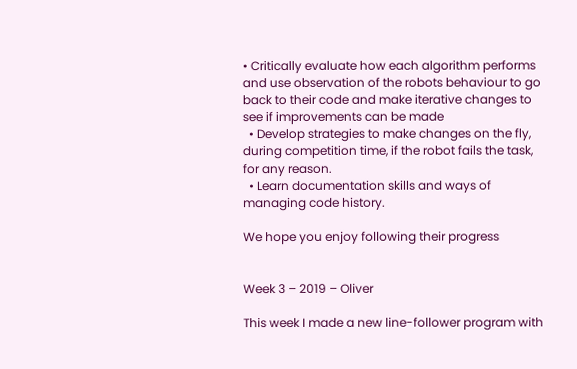• Critically evaluate how each algorithm performs and use observation of the robots behaviour to go back to their code and make iterative changes to see if improvements can be made
  • Develop strategies to make changes on the fly, during competition time, if the robot fails the task, for any reason.
  • Learn documentation skills and ways of managing code history.

We hope you enjoy following their progress


Week 3 – 2019 – Oliver

This week I made a new line-follower program with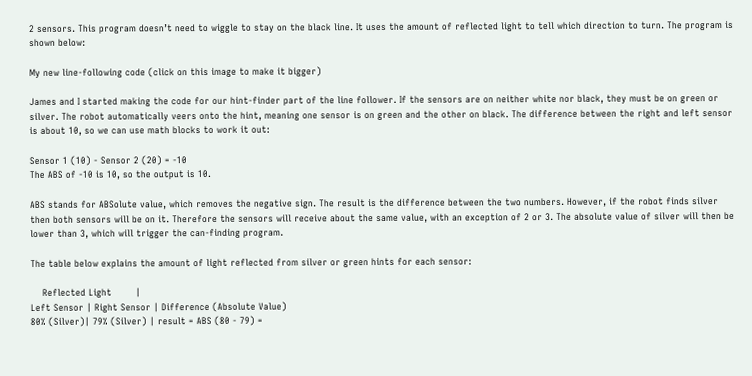2 sensors. This program doesn’t need to wiggle to stay on the black line. It uses the amount of reflected light to tell which direction to turn. The program is shown below:

My new line-following code (click on this image to make it bigger)

James and I started making the code for our hint-finder part of the line follower. If the sensors are on neither white nor black, they must be on green or silver. The robot automatically veers onto the hint, meaning one sensor is on green and the other on black. The difference between the right and left sensor is about 10, so we can use math blocks to work it out:

Sensor 1 (10) - Sensor 2 (20) = -10
The ABS of -10 is 10, so the output is 10.

ABS stands for ABSolute value, which removes the negative sign. The result is the difference between the two numbers. However, if the robot finds silver then both sensors will be on it. Therefore the sensors will receive about the same value, with an exception of 2 or 3. The absolute value of silver will then be lower than 3, which will trigger the can-finding program.

The table below explains the amount of light reflected from silver or green hints for each sensor:

    Reflected Light        |
Left Sensor | Right Sensor | Difference (Absolute Value)
80% (Silver)| 79% (Silver) | result = ABS (80 - 79) =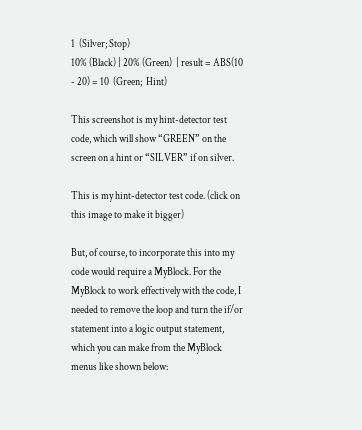1  (Silver; Stop)
10% (Black) | 20% (Green)  | result = ABS(10 - 20) = 10  (Green;  Hint)

This screenshot is my hint-detector test code, which will show “GREEN” on the screen on a hint or “SILVER” if on silver.

This is my hint-detector test code. (click on this image to make it bigger)

But, of course, to incorporate this into my code would require a MyBlock. For the MyBlock to work effectively with the code, I needed to remove the loop and turn the if/or statement into a logic output statement, which you can make from the MyBlock menus like shown below: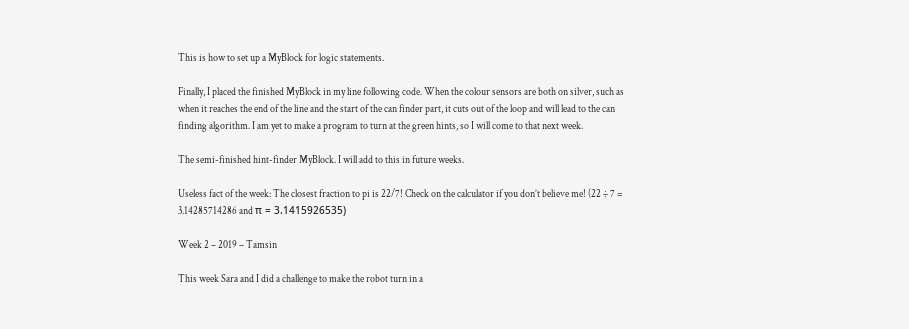This is how to set up a MyBlock for logic statements.

Finally, I placed the finished MyBlock in my line following code. When the colour sensors are both on silver, such as when it reaches the end of the line and the start of the can finder part, it cuts out of the loop and will lead to the can finding algorithm. I am yet to make a program to turn at the green hints, so I will come to that next week.

The semi-finished hint-finder MyBlock. I will add to this in future weeks.

Useless fact of the week: The closest fraction to pi is 22/7! Check on the calculator if you don’t believe me! (22 ÷ 7 = 3.14285714286 and π = 3.1415926535)

Week 2 – 2019 – Tamsin

This week Sara and I did a challenge to make the robot turn in a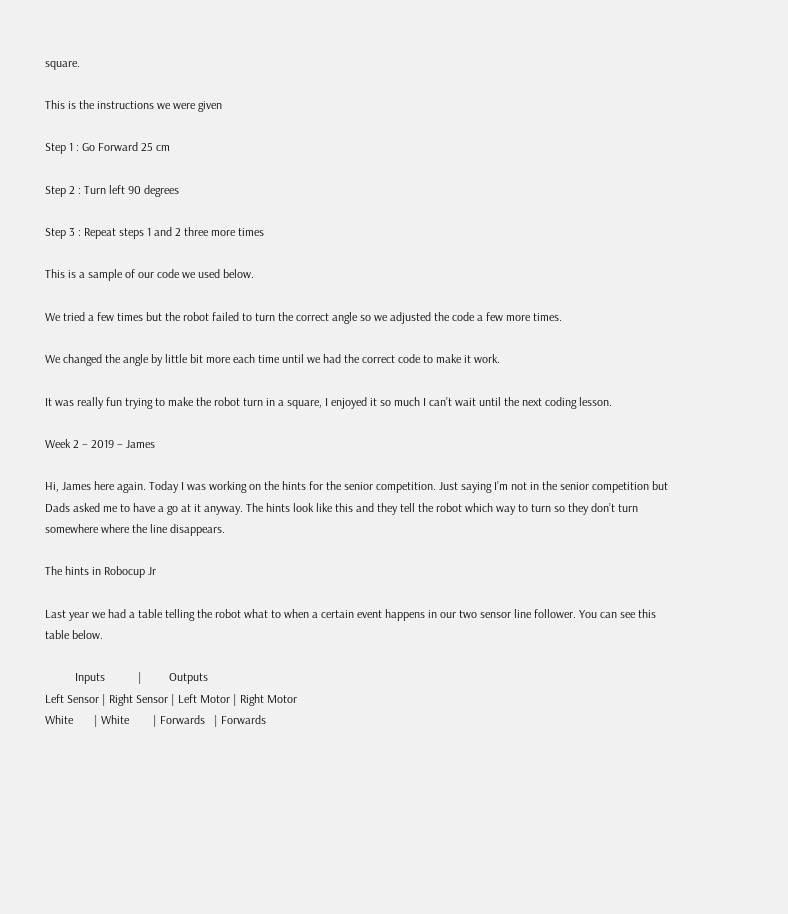square.

This is the instructions we were given

Step 1 : Go Forward 25 cm

Step 2 : Turn left 90 degrees

Step 3 : Repeat steps 1 and 2 three more times

This is a sample of our code we used below.

We tried a few times but the robot failed to turn the correct angle so we adjusted the code a few more times.

We changed the angle by little bit more each time until we had the correct code to make it work.

It was really fun trying to make the robot turn in a square, I enjoyed it so much I can’t wait until the next coding lesson.

Week 2 – 2019 – James

Hi, James here again. Today I was working on the hints for the senior competition. Just saying I’m not in the senior competition but Dads asked me to have a go at it anyway. The hints look like this and they tell the robot which way to turn so they don’t turn somewhere where the line disappears.

The hints in Robocup Jr

Last year we had a table telling the robot what to when a certain event happens in our two sensor line follower. You can see this table below.

          Inputs           |         Outputs
Left Sensor | Right Sensor | Left Motor | Right Motor
White       | White        | Forwards   | Forwards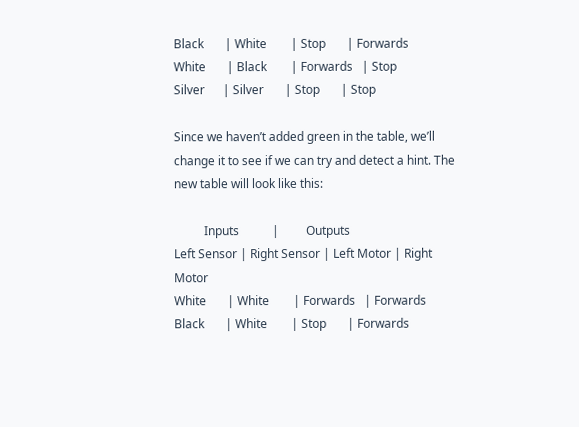Black       | White        | Stop       | Forwards
White       | Black        | Forwards   | Stop
Silver      | Silver       | Stop       | Stop

Since we haven’t added green in the table, we’ll change it to see if we can try and detect a hint. The new table will look like this:

          Inputs           |         Outputs
Left Sensor | Right Sensor | Left Motor | Right Motor
White       | White        | Forwards   | Forwards
Black       | White        | Stop       | Forwards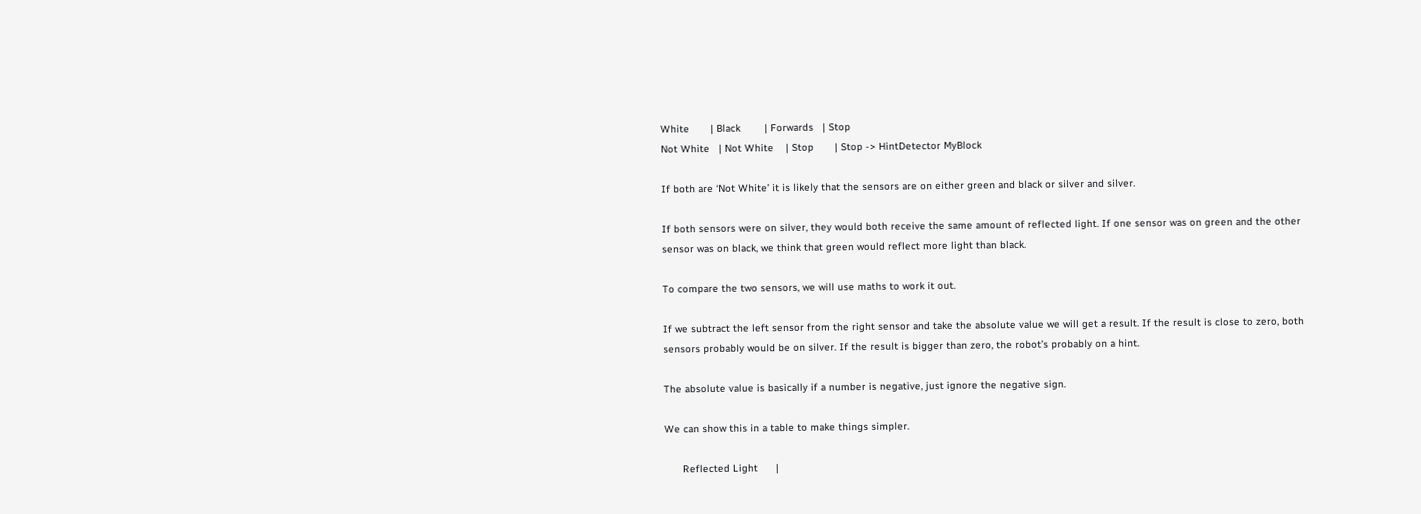White       | Black        | Forwards   | Stop
Not White   | Not White    | Stop       | Stop -> HintDetector MyBlock

If both are ‘Not White’ it is likely that the sensors are on either green and black or silver and silver.

If both sensors were on silver, they would both receive the same amount of reflected light. If one sensor was on green and the other sensor was on black, we think that green would reflect more light than black.

To compare the two sensors, we will use maths to work it out.

If we subtract the left sensor from the right sensor and take the absolute value we will get a result. If the result is close to zero, both sensors probably would be on silver. If the result is bigger than zero, the robot’s probably on a hint.

The absolute value is basically if a number is negative, just ignore the negative sign.

We can show this in a table to make things simpler.

      Reflected Light      |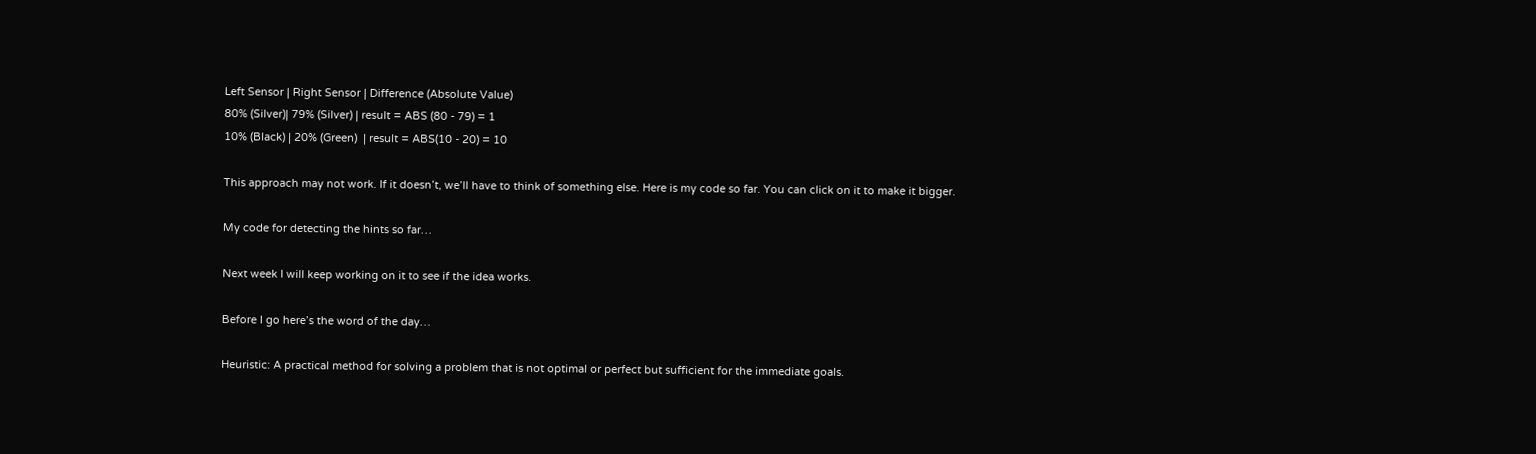Left Sensor | Right Sensor | Difference (Absolute Value)
80% (Silver)| 79% (Silver) | result = ABS (80 - 79) = 1
10% (Black) | 20% (Green)  | result = ABS(10 - 20) = 10

This approach may not work. If it doesn’t, we’ll have to think of something else. Here is my code so far. You can click on it to make it bigger.

My code for detecting the hints so far…

Next week I will keep working on it to see if the idea works.

Before I go here’s the word of the day…

Heuristic: A practical method for solving a problem that is not optimal or perfect but sufficient for the immediate goals.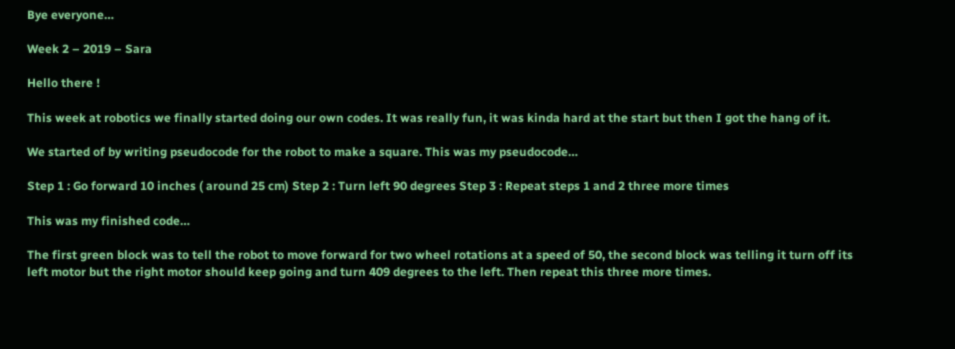Bye everyone…

Week 2 – 2019 – Sara

Hello there !

This week at robotics we finally started doing our own codes. It was really fun, it was kinda hard at the start but then I got the hang of it.

We started of by writing pseudocode for the robot to make a square. This was my pseudocode…

Step 1 : Go forward 10 inches ( around 25 cm) Step 2 : Turn left 90 degrees Step 3 : Repeat steps 1 and 2 three more times

This was my finished code…

The first green block was to tell the robot to move forward for two wheel rotations at a speed of 50, the second block was telling it turn off its left motor but the right motor should keep going and turn 409 degrees to the left. Then repeat this three more times.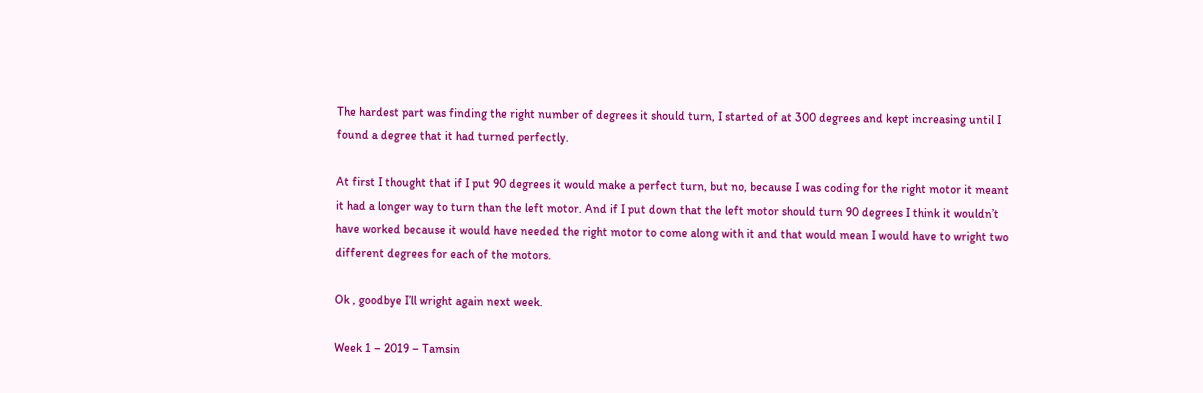The hardest part was finding the right number of degrees it should turn, I started of at 300 degrees and kept increasing until I found a degree that it had turned perfectly.

At first I thought that if I put 90 degrees it would make a perfect turn, but no, because I was coding for the right motor it meant it had a longer way to turn than the left motor. And if I put down that the left motor should turn 90 degrees I think it wouldn’t have worked because it would have needed the right motor to come along with it and that would mean I would have to wright two different degrees for each of the motors.

Ok , goodbye I’ll wright again next week.

Week 1 – 2019 – Tamsin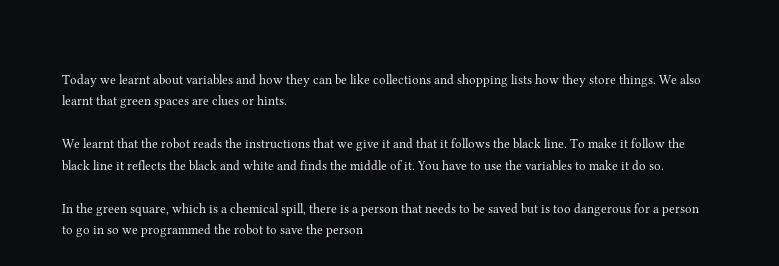Today we learnt about variables and how they can be like collections and shopping lists how they store things. We also learnt that green spaces are clues or hints.

We learnt that the robot reads the instructions that we give it and that it follows the black line. To make it follow the black line it reflects the black and white and finds the middle of it. You have to use the variables to make it do so.

In the green square, which is a chemical spill, there is a person that needs to be saved but is too dangerous for a person to go in so we programmed the robot to save the person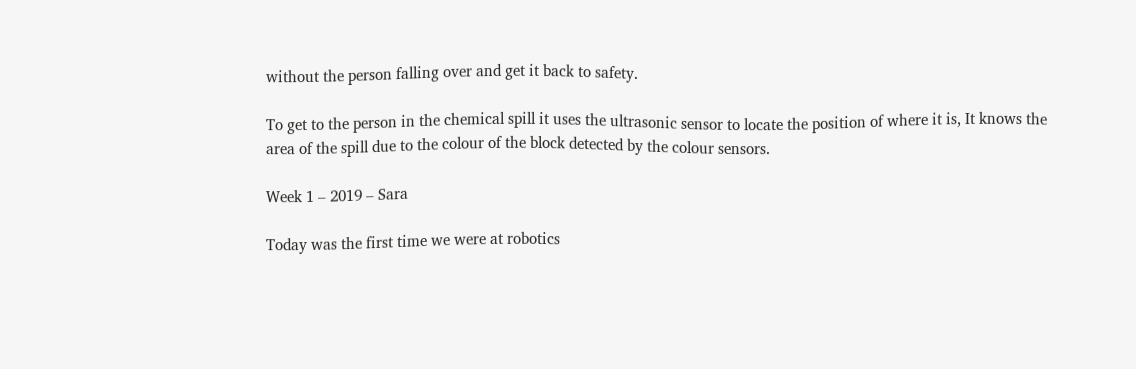without the person falling over and get it back to safety.

To get to the person in the chemical spill it uses the ultrasonic sensor to locate the position of where it is, It knows the area of the spill due to the colour of the block detected by the colour sensors.

Week 1 – 2019 – Sara

Today was the first time we were at robotics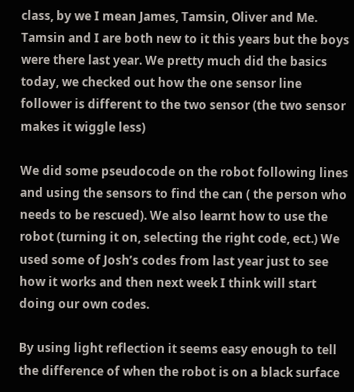class, by we I mean James, Tamsin, Oliver and Me. Tamsin and I are both new to it this years but the boys were there last year. We pretty much did the basics today, we checked out how the one sensor line follower is different to the two sensor (the two sensor makes it wiggle less)

We did some pseudocode on the robot following lines and using the sensors to find the can ( the person who needs to be rescued). We also learnt how to use the robot (turning it on, selecting the right code, ect.) We used some of Josh’s codes from last year just to see how it works and then next week I think will start doing our own codes.

By using light reflection it seems easy enough to tell the difference of when the robot is on a black surface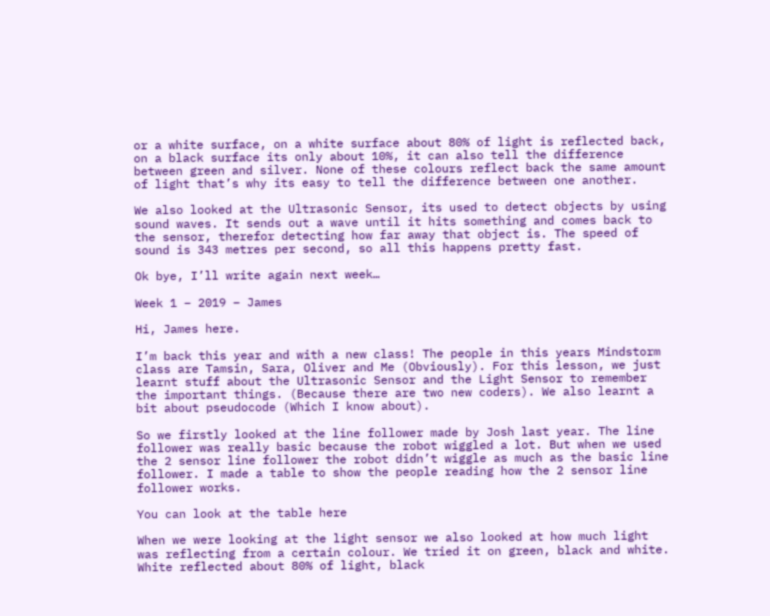or a white surface, on a white surface about 80% of light is reflected back, on a black surface its only about 10%, it can also tell the difference between green and silver. None of these colours reflect back the same amount of light that’s why its easy to tell the difference between one another.

We also looked at the Ultrasonic Sensor, its used to detect objects by using sound waves. It sends out a wave until it hits something and comes back to the sensor, therefor detecting how far away that object is. The speed of sound is 343 metres per second, so all this happens pretty fast.

Ok bye, I’ll write again next week…

Week 1 – 2019 – James

Hi, James here.

I’m back this year and with a new class! The people in this years Mindstorm class are Tamsin, Sara, Oliver and Me (Obviously). For this lesson, we just learnt stuff about the Ultrasonic Sensor and the Light Sensor to remember the important things. (Because there are two new coders). We also learnt a bit about pseudocode (Which I know about).

So we firstly looked at the line follower made by Josh last year. The line follower was really basic because the robot wiggled a lot. But when we used the 2 sensor line follower the robot didn’t wiggle as much as the basic line follower. I made a table to show the people reading how the 2 sensor line follower works.

You can look at the table here

When we were looking at the light sensor we also looked at how much light was reflecting from a certain colour. We tried it on green, black and white. White reflected about 80% of light, black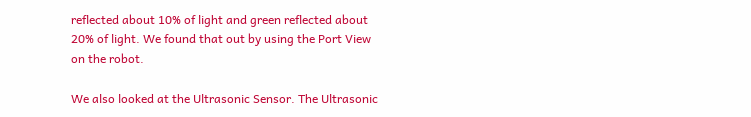reflected about 10% of light and green reflected about 20% of light. We found that out by using the Port View on the robot.

We also looked at the Ultrasonic Sensor. The Ultrasonic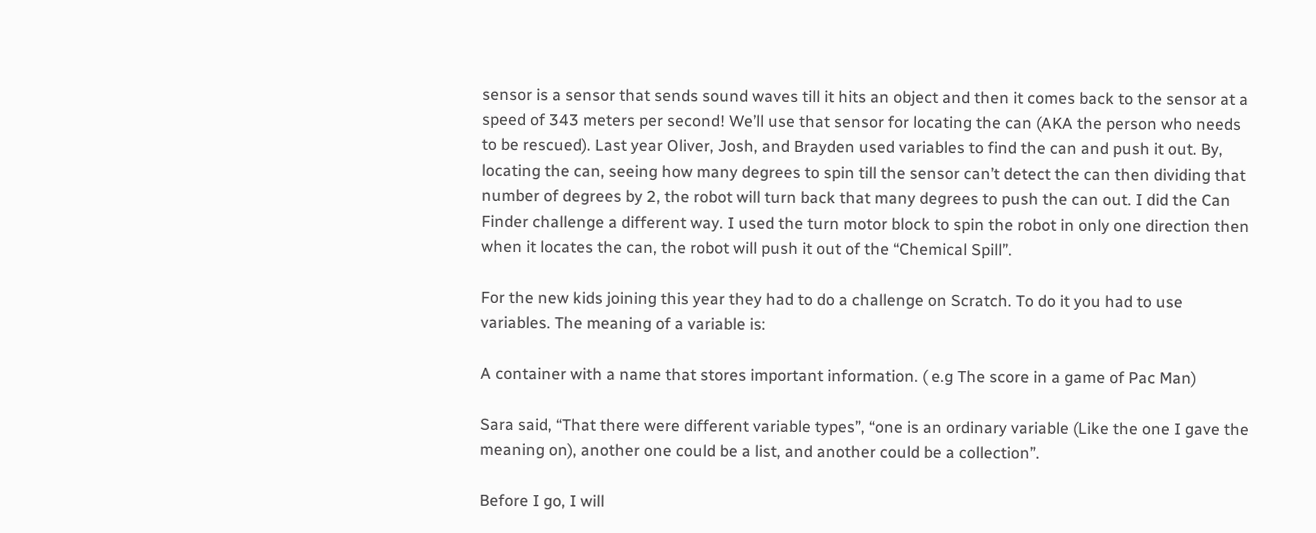sensor is a sensor that sends sound waves till it hits an object and then it comes back to the sensor at a speed of 343 meters per second! We’ll use that sensor for locating the can (AKA the person who needs to be rescued). Last year Oliver, Josh, and Brayden used variables to find the can and push it out. By, locating the can, seeing how many degrees to spin till the sensor can’t detect the can then dividing that number of degrees by 2, the robot will turn back that many degrees to push the can out. I did the Can Finder challenge a different way. I used the turn motor block to spin the robot in only one direction then when it locates the can, the robot will push it out of the “Chemical Spill”.

For the new kids joining this year they had to do a challenge on Scratch. To do it you had to use variables. The meaning of a variable is:

A container with a name that stores important information. ( e.g The score in a game of Pac Man)

Sara said, “That there were different variable types”, “one is an ordinary variable (Like the one I gave the meaning on), another one could be a list, and another could be a collection”.

Before I go, I will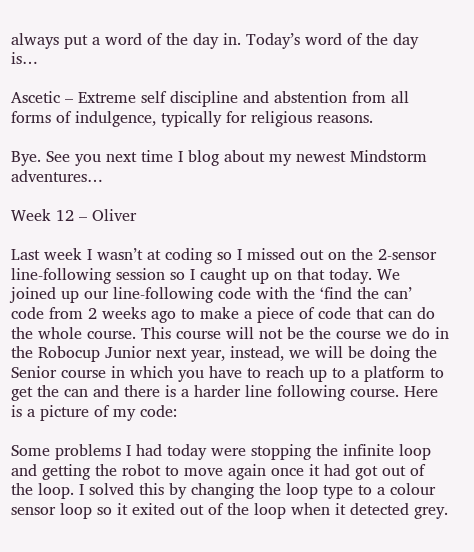always put a word of the day in. Today’s word of the day is…

Ascetic – Extreme self discipline and abstention from all forms of indulgence, typically for religious reasons.

Bye. See you next time I blog about my newest Mindstorm adventures…

Week 12 – Oliver

Last week I wasn’t at coding so I missed out on the 2-sensor line-following session so I caught up on that today. We joined up our line-following code with the ‘find the can’ code from 2 weeks ago to make a piece of code that can do the whole course. This course will not be the course we do in the Robocup Junior next year, instead, we will be doing the Senior course in which you have to reach up to a platform to get the can and there is a harder line following course. Here is a picture of my code:

Some problems I had today were stopping the infinite loop and getting the robot to move again once it had got out of the loop. I solved this by changing the loop type to a colour sensor loop so it exited out of the loop when it detected grey.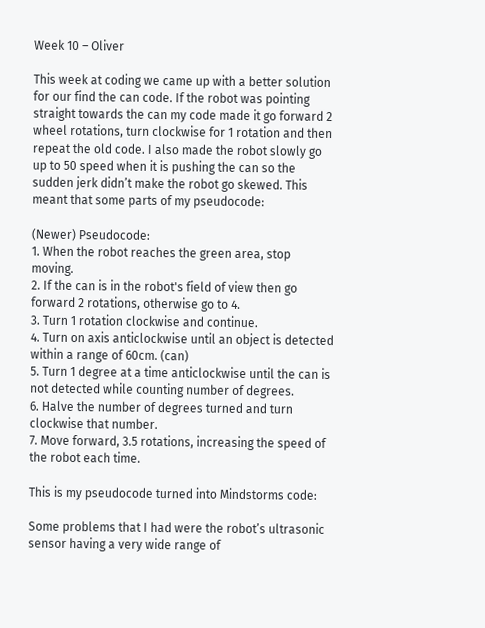Week 10 – Oliver

This week at coding we came up with a better solution for our find the can code. If the robot was pointing straight towards the can my code made it go forward 2 wheel rotations, turn clockwise for 1 rotation and then repeat the old code. I also made the robot slowly go up to 50 speed when it is pushing the can so the sudden jerk didn’t make the robot go skewed. This meant that some parts of my pseudocode:

(Newer) Pseudocode:
1. When the robot reaches the green area, stop moving.
2. If the can is in the robot's field of view then go forward 2 rotations, otherwise go to 4.
3. Turn 1 rotation clockwise and continue.
4. Turn on axis anticlockwise until an object is detected within a range of 60cm. (can)
5. Turn 1 degree at a time anticlockwise until the can is not detected while counting number of degrees.
6. Halve the number of degrees turned and turn clockwise that number.
7. Move forward, 3.5 rotations, increasing the speed of the robot each time.

This is my pseudocode turned into Mindstorms code:

Some problems that I had were the robot’s ultrasonic sensor having a very wide range of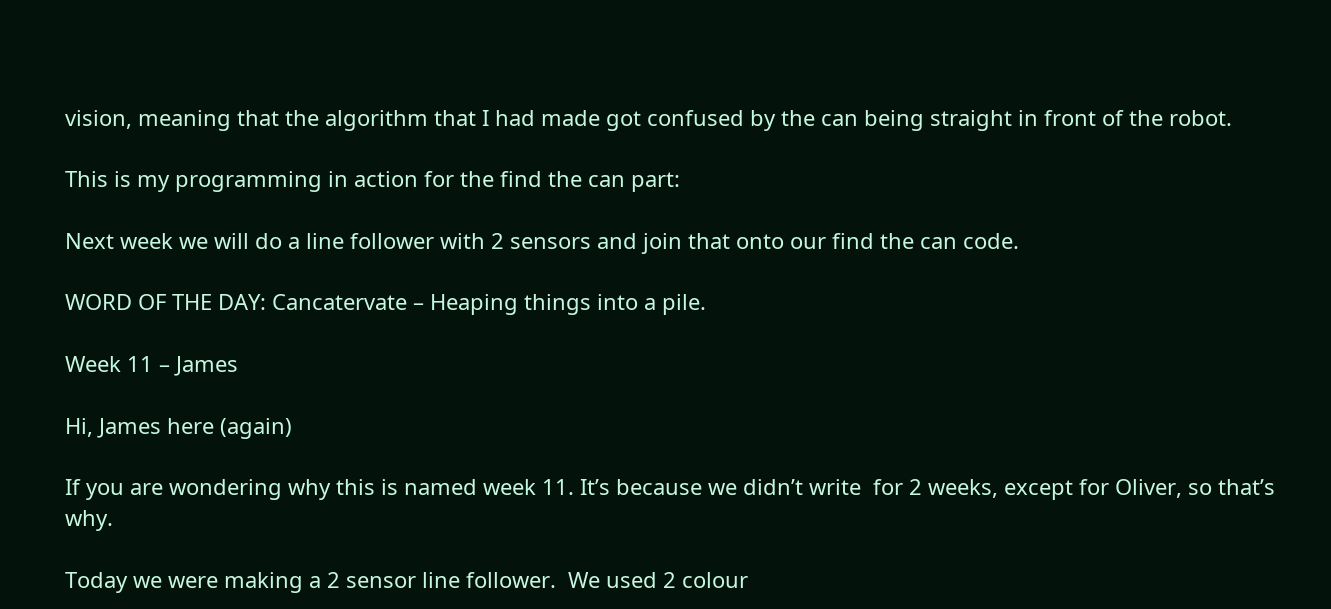vision, meaning that the algorithm that I had made got confused by the can being straight in front of the robot.

This is my programming in action for the find the can part:

Next week we will do a line follower with 2 sensors and join that onto our find the can code.

WORD OF THE DAY: Cancatervate – Heaping things into a pile.

Week 11 – James

Hi, James here (again)

If you are wondering why this is named week 11. It’s because we didn’t write  for 2 weeks, except for Oliver, so that’s why.

Today we were making a 2 sensor line follower.  We used 2 colour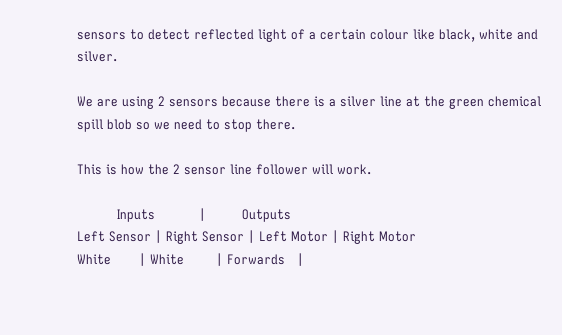sensors to detect reflected light of a certain colour like black, white and silver.

We are using 2 sensors because there is a silver line at the green chemical spill blob so we need to stop there.

This is how the 2 sensor line follower will work.

          Inputs           |         Outputs
Left Sensor | Right Sensor | Left Motor | Right Motor
White       | White        | Forwards   |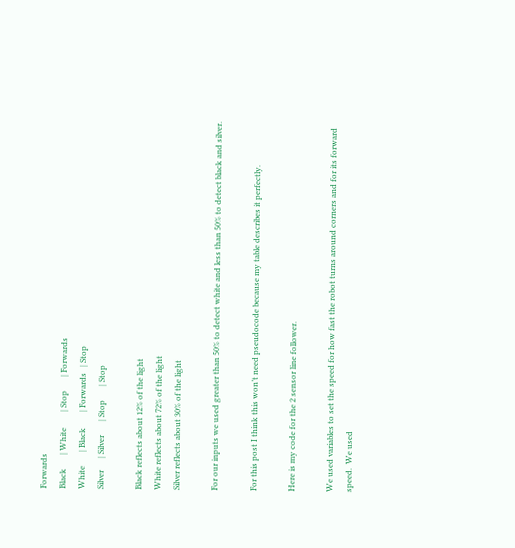Forwards
Black       | White        | Stop       | Forwards
White       | Black        | Forwards   | Stop
Silver      | Silver       | Stop       | Stop

Black reflects about 12% of the light
White reflects about 72% of the light
Silver reflects about 30% of the light

For our inputs we used greater than 50% to detect white and less than 50% to detect black and silver.

For this post I think this won’t need pseudocode because my table describes it perfectly.

Here is my code for the 2 sensor line follower.

We used variables to set the speed for how fast the robot turns around corners and for its forward speed.  We used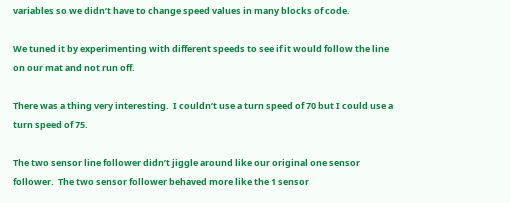variables so we didn’t have to change speed values in many blocks of code.

We tuned it by experimenting with different speeds to see if it would follow the line on our mat and not run off.

There was a thing very interesting.  I couldn’t use a turn speed of 70 but I could use a turn speed of 75.

The two sensor line follower didn’t jiggle around like our original one sensor follower.  The two sensor follower behaved more like the 1 sensor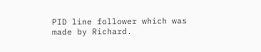PID line follower which was made by Richard.